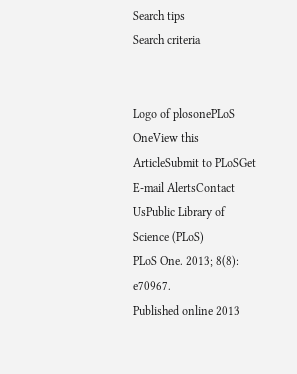Search tips
Search criteria


Logo of plosonePLoS OneView this ArticleSubmit to PLoSGet E-mail AlertsContact UsPublic Library of Science (PLoS)
PLoS One. 2013; 8(8): e70967.
Published online 2013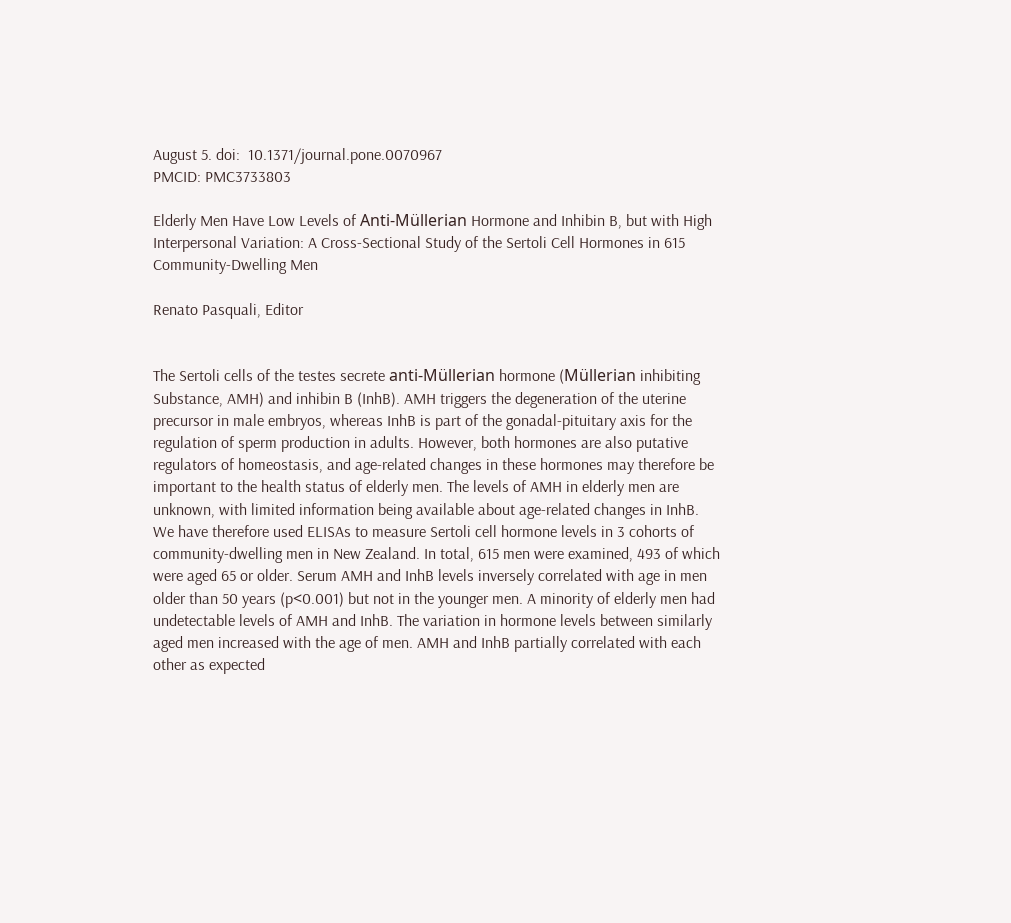August 5. doi:  10.1371/journal.pone.0070967
PMCID: PMC3733803

Elderly Men Have Low Levels of Anti-Müllerian Hormone and Inhibin B, but with High Interpersonal Variation: A Cross-Sectional Study of the Sertoli Cell Hormones in 615 Community-Dwelling Men

Renato Pasquali, Editor


The Sertoli cells of the testes secrete anti-Müllerian hormone (Müllerian inhibiting Substance, AMH) and inhibin B (InhB). AMH triggers the degeneration of the uterine precursor in male embryos, whereas InhB is part of the gonadal-pituitary axis for the regulation of sperm production in adults. However, both hormones are also putative regulators of homeostasis, and age-related changes in these hormones may therefore be important to the health status of elderly men. The levels of AMH in elderly men are unknown, with limited information being available about age-related changes in InhB. We have therefore used ELISAs to measure Sertoli cell hormone levels in 3 cohorts of community-dwelling men in New Zealand. In total, 615 men were examined, 493 of which were aged 65 or older. Serum AMH and InhB levels inversely correlated with age in men older than 50 years (p<0.001) but not in the younger men. A minority of elderly men had undetectable levels of AMH and InhB. The variation in hormone levels between similarly aged men increased with the age of men. AMH and InhB partially correlated with each other as expected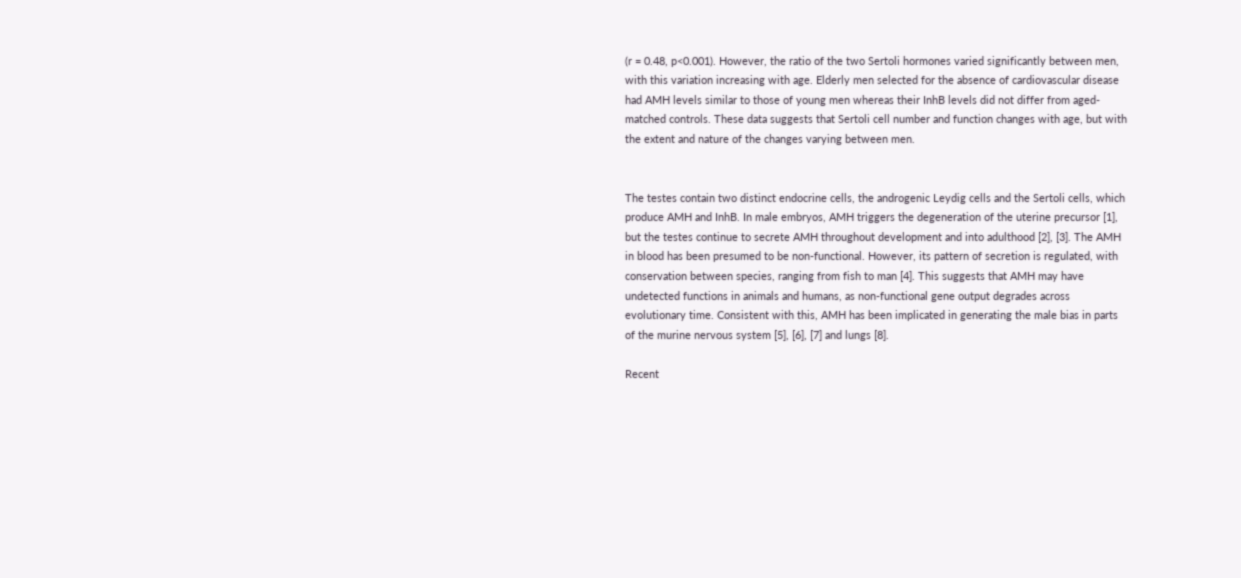(r = 0.48, p<0.001). However, the ratio of the two Sertoli hormones varied significantly between men, with this variation increasing with age. Elderly men selected for the absence of cardiovascular disease had AMH levels similar to those of young men whereas their InhB levels did not differ from aged-matched controls. These data suggests that Sertoli cell number and function changes with age, but with the extent and nature of the changes varying between men.


The testes contain two distinct endocrine cells, the androgenic Leydig cells and the Sertoli cells, which produce AMH and InhB. In male embryos, AMH triggers the degeneration of the uterine precursor [1], but the testes continue to secrete AMH throughout development and into adulthood [2], [3]. The AMH in blood has been presumed to be non-functional. However, its pattern of secretion is regulated, with conservation between species, ranging from fish to man [4]. This suggests that AMH may have undetected functions in animals and humans, as non-functional gene output degrades across evolutionary time. Consistent with this, AMH has been implicated in generating the male bias in parts of the murine nervous system [5], [6], [7] and lungs [8].

Recent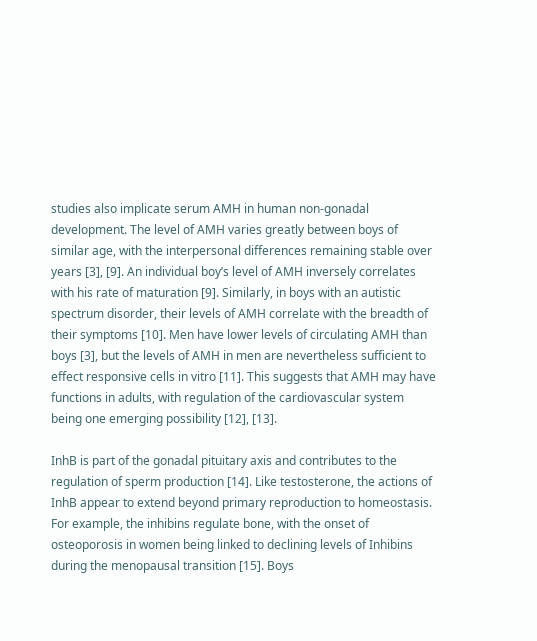studies also implicate serum AMH in human non-gonadal development. The level of AMH varies greatly between boys of similar age, with the interpersonal differences remaining stable over years [3], [9]. An individual boy’s level of AMH inversely correlates with his rate of maturation [9]. Similarly, in boys with an autistic spectrum disorder, their levels of AMH correlate with the breadth of their symptoms [10]. Men have lower levels of circulating AMH than boys [3], but the levels of AMH in men are nevertheless sufficient to effect responsive cells in vitro [11]. This suggests that AMH may have functions in adults, with regulation of the cardiovascular system being one emerging possibility [12], [13].

InhB is part of the gonadal pituitary axis and contributes to the regulation of sperm production [14]. Like testosterone, the actions of InhB appear to extend beyond primary reproduction to homeostasis. For example, the inhibins regulate bone, with the onset of osteoporosis in women being linked to declining levels of Inhibins during the menopausal transition [15]. Boys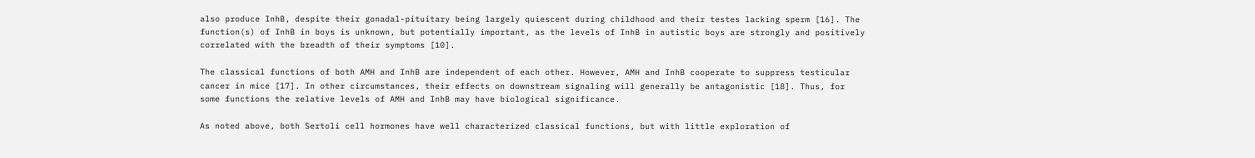also produce InhB, despite their gonadal-pituitary being largely quiescent during childhood and their testes lacking sperm [16]. The function(s) of InhB in boys is unknown, but potentially important, as the levels of InhB in autistic boys are strongly and positively correlated with the breadth of their symptoms [10].

The classical functions of both AMH and InhB are independent of each other. However, AMH and InhB cooperate to suppress testicular cancer in mice [17]. In other circumstances, their effects on downstream signaling will generally be antagonistic [18]. Thus, for some functions the relative levels of AMH and InhB may have biological significance.

As noted above, both Sertoli cell hormones have well characterized classical functions, but with little exploration of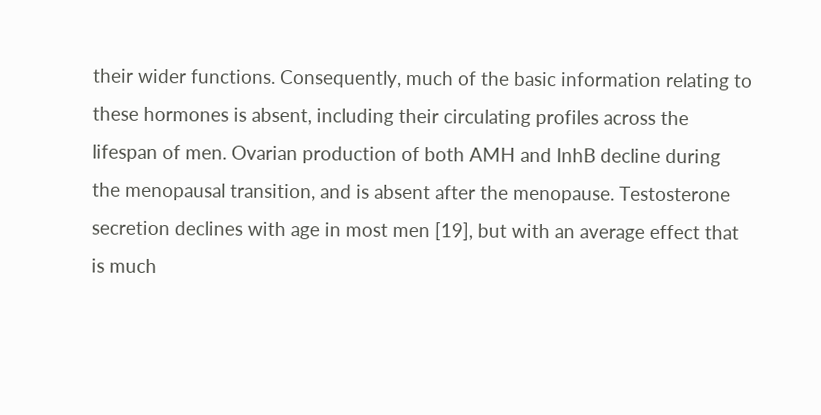their wider functions. Consequently, much of the basic information relating to these hormones is absent, including their circulating profiles across the lifespan of men. Ovarian production of both AMH and InhB decline during the menopausal transition, and is absent after the menopause. Testosterone secretion declines with age in most men [19], but with an average effect that is much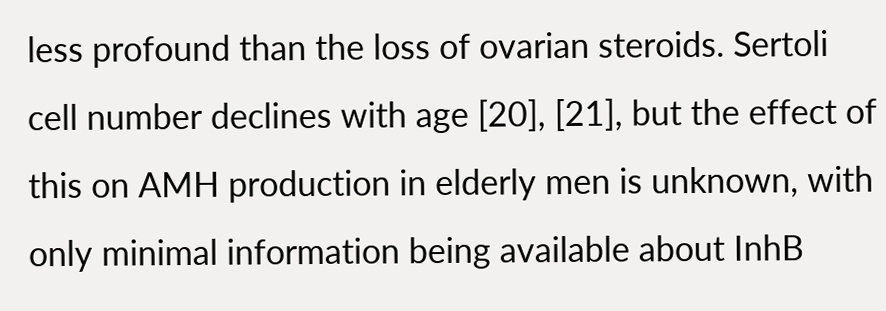less profound than the loss of ovarian steroids. Sertoli cell number declines with age [20], [21], but the effect of this on AMH production in elderly men is unknown, with only minimal information being available about InhB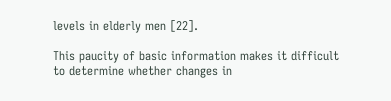levels in elderly men [22].

This paucity of basic information makes it difficult to determine whether changes in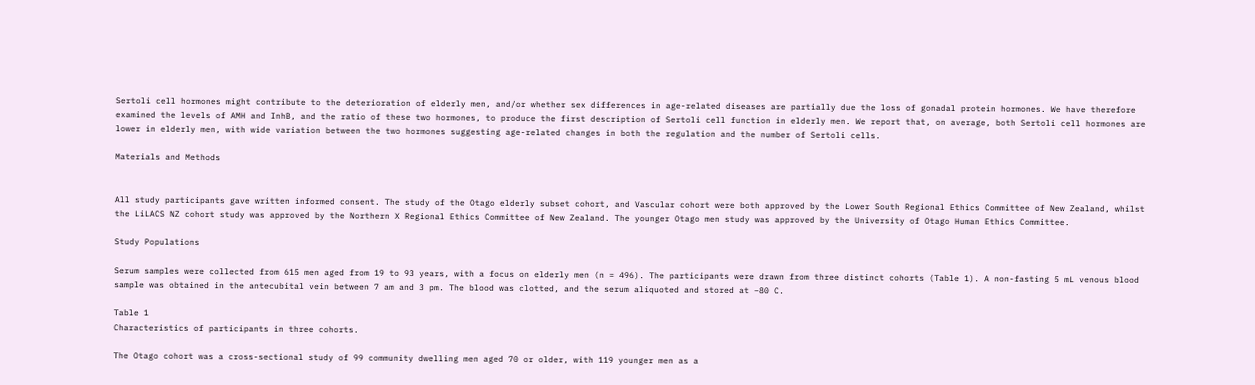Sertoli cell hormones might contribute to the deterioration of elderly men, and/or whether sex differences in age-related diseases are partially due the loss of gonadal protein hormones. We have therefore examined the levels of AMH and InhB, and the ratio of these two hormones, to produce the first description of Sertoli cell function in elderly men. We report that, on average, both Sertoli cell hormones are lower in elderly men, with wide variation between the two hormones suggesting age-related changes in both the regulation and the number of Sertoli cells.

Materials and Methods


All study participants gave written informed consent. The study of the Otago elderly subset cohort, and Vascular cohort were both approved by the Lower South Regional Ethics Committee of New Zealand, whilst the LiLACS NZ cohort study was approved by the Northern X Regional Ethics Committee of New Zealand. The younger Otago men study was approved by the University of Otago Human Ethics Committee.

Study Populations

Serum samples were collected from 615 men aged from 19 to 93 years, with a focus on elderly men (n = 496). The participants were drawn from three distinct cohorts (Table 1). A non-fasting 5 mL venous blood sample was obtained in the antecubital vein between 7 am and 3 pm. The blood was clotted, and the serum aliquoted and stored at −80 C.

Table 1
Characteristics of participants in three cohorts.

The Otago cohort was a cross-sectional study of 99 community dwelling men aged 70 or older, with 119 younger men as a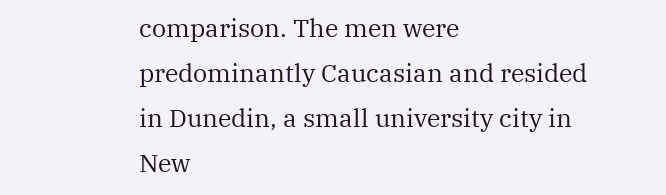comparison. The men were predominantly Caucasian and resided in Dunedin, a small university city in New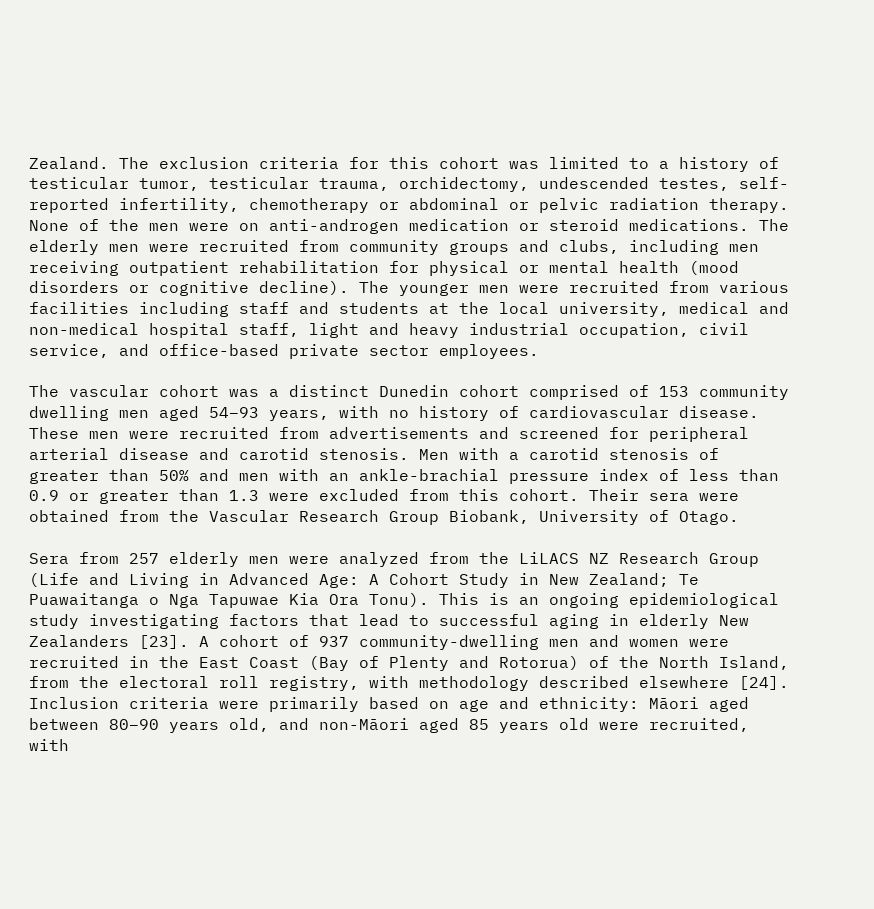Zealand. The exclusion criteria for this cohort was limited to a history of testicular tumor, testicular trauma, orchidectomy, undescended testes, self-reported infertility, chemotherapy or abdominal or pelvic radiation therapy. None of the men were on anti-androgen medication or steroid medications. The elderly men were recruited from community groups and clubs, including men receiving outpatient rehabilitation for physical or mental health (mood disorders or cognitive decline). The younger men were recruited from various facilities including staff and students at the local university, medical and non-medical hospital staff, light and heavy industrial occupation, civil service, and office-based private sector employees.

The vascular cohort was a distinct Dunedin cohort comprised of 153 community dwelling men aged 54–93 years, with no history of cardiovascular disease. These men were recruited from advertisements and screened for peripheral arterial disease and carotid stenosis. Men with a carotid stenosis of greater than 50% and men with an ankle-brachial pressure index of less than 0.9 or greater than 1.3 were excluded from this cohort. Their sera were obtained from the Vascular Research Group Biobank, University of Otago.

Sera from 257 elderly men were analyzed from the LiLACS NZ Research Group (Life and Living in Advanced Age: A Cohort Study in New Zealand; Te Puawaitanga o Nga Tapuwae Kia Ora Tonu). This is an ongoing epidemiological study investigating factors that lead to successful aging in elderly New Zealanders [23]. A cohort of 937 community-dwelling men and women were recruited in the East Coast (Bay of Plenty and Rotorua) of the North Island, from the electoral roll registry, with methodology described elsewhere [24]. Inclusion criteria were primarily based on age and ethnicity: Māori aged between 80–90 years old, and non-Māori aged 85 years old were recruited, with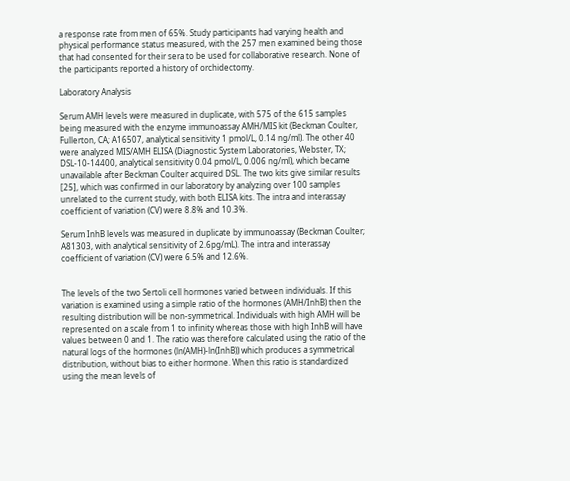a response rate from men of 65%. Study participants had varying health and physical performance status measured, with the 257 men examined being those that had consented for their sera to be used for collaborative research. None of the participants reported a history of orchidectomy.

Laboratory Analysis

Serum AMH levels were measured in duplicate, with 575 of the 615 samples being measured with the enzyme immunoassay AMH/MIS kit (Beckman Coulter, Fullerton, CA; A16507, analytical sensitivity 1 pmol/L, 0.14 ng/ml). The other 40 were analyzed MIS/AMH ELISA (Diagnostic System Laboratories, Webster, TX; DSL-10-14400, analytical sensitivity 0.04 pmol/L, 0.006 ng/ml), which became unavailable after Beckman Coulter acquired DSL. The two kits give similar results [25], which was confirmed in our laboratory by analyzing over 100 samples unrelated to the current study, with both ELISA kits. The intra and interassay coefficient of variation (CV) were 8.8% and 10.3%.

Serum InhB levels was measured in duplicate by immunoassay (Beckman Coulter; A81303, with analytical sensitivity of 2.6pg/mL). The intra and interassay coefficient of variation (CV) were 6.5% and 12.6%.


The levels of the two Sertoli cell hormones varied between individuals. If this variation is examined using a simple ratio of the hormones (AMH/InhB) then the resulting distribution will be non-symmetrical. Individuals with high AMH will be represented on a scale from 1 to infinity whereas those with high InhB will have values between 0 and 1. The ratio was therefore calculated using the ratio of the natural logs of the hormones (ln(AMH)-ln(InhB)) which produces a symmetrical distribution, without bias to either hormone. When this ratio is standardized using the mean levels of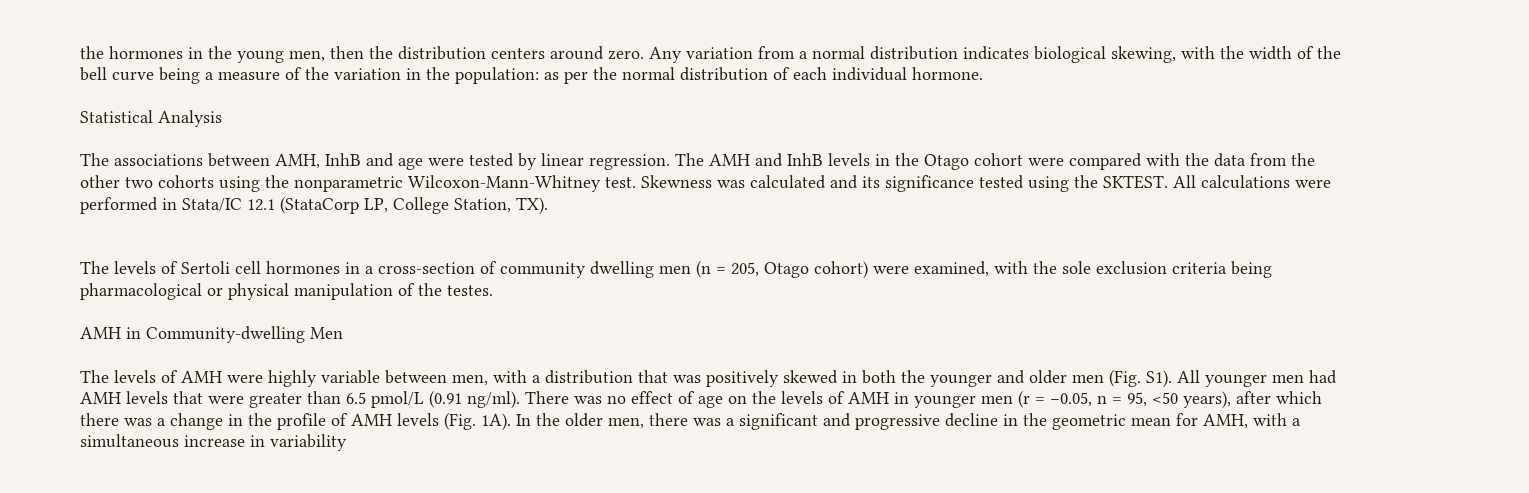the hormones in the young men, then the distribution centers around zero. Any variation from a normal distribution indicates biological skewing, with the width of the bell curve being a measure of the variation in the population: as per the normal distribution of each individual hormone.

Statistical Analysis

The associations between AMH, InhB and age were tested by linear regression. The AMH and InhB levels in the Otago cohort were compared with the data from the other two cohorts using the nonparametric Wilcoxon-Mann-Whitney test. Skewness was calculated and its significance tested using the SKTEST. All calculations were performed in Stata/IC 12.1 (StataCorp LP, College Station, TX).


The levels of Sertoli cell hormones in a cross-section of community dwelling men (n = 205, Otago cohort) were examined, with the sole exclusion criteria being pharmacological or physical manipulation of the testes.

AMH in Community-dwelling Men

The levels of AMH were highly variable between men, with a distribution that was positively skewed in both the younger and older men (Fig. S1). All younger men had AMH levels that were greater than 6.5 pmol/L (0.91 ng/ml). There was no effect of age on the levels of AMH in younger men (r = −0.05, n = 95, <50 years), after which there was a change in the profile of AMH levels (Fig. 1A). In the older men, there was a significant and progressive decline in the geometric mean for AMH, with a simultaneous increase in variability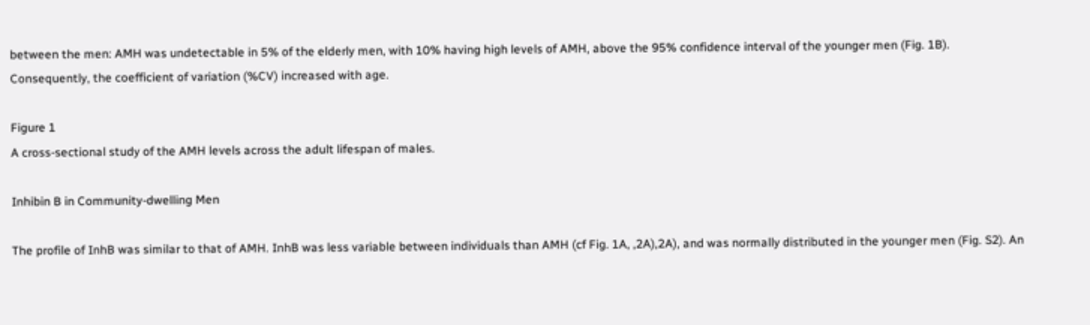between the men: AMH was undetectable in 5% of the elderly men, with 10% having high levels of AMH, above the 95% confidence interval of the younger men (Fig. 1B). Consequently, the coefficient of variation (%CV) increased with age.

Figure 1
A cross-sectional study of the AMH levels across the adult lifespan of males.

Inhibin B in Community-dwelling Men

The profile of InhB was similar to that of AMH. InhB was less variable between individuals than AMH (cf Fig. 1A, ,2A),2A), and was normally distributed in the younger men (Fig. S2). An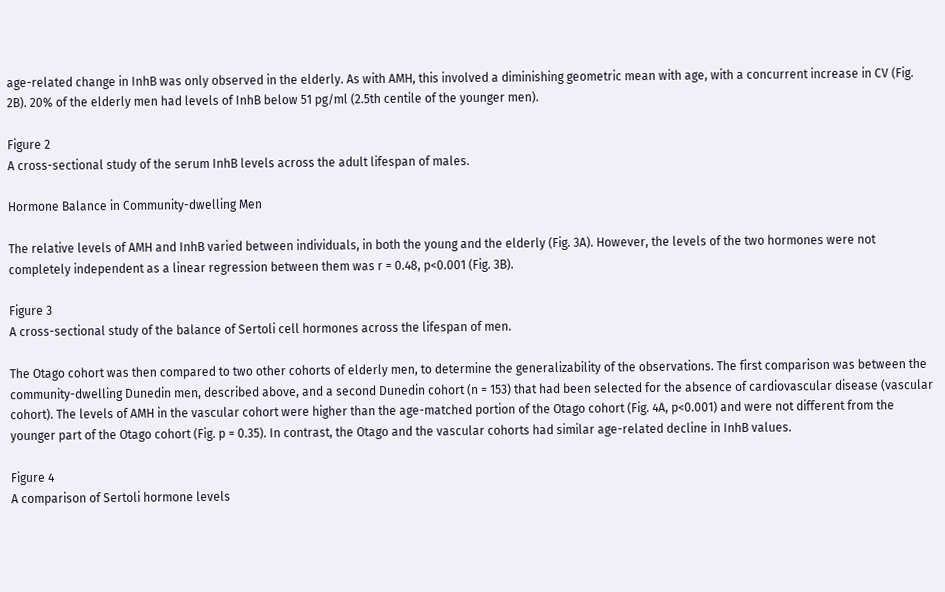age-related change in InhB was only observed in the elderly. As with AMH, this involved a diminishing geometric mean with age, with a concurrent increase in CV (Fig. 2B). 20% of the elderly men had levels of InhB below 51 pg/ml (2.5th centile of the younger men).

Figure 2
A cross-sectional study of the serum InhB levels across the adult lifespan of males.

Hormone Balance in Community-dwelling Men

The relative levels of AMH and InhB varied between individuals, in both the young and the elderly (Fig. 3A). However, the levels of the two hormones were not completely independent as a linear regression between them was r = 0.48, p<0.001 (Fig. 3B).

Figure 3
A cross-sectional study of the balance of Sertoli cell hormones across the lifespan of men.

The Otago cohort was then compared to two other cohorts of elderly men, to determine the generalizability of the observations. The first comparison was between the community-dwelling Dunedin men, described above, and a second Dunedin cohort (n = 153) that had been selected for the absence of cardiovascular disease (vascular cohort). The levels of AMH in the vascular cohort were higher than the age-matched portion of the Otago cohort (Fig. 4A, p<0.001) and were not different from the younger part of the Otago cohort (Fig. p = 0.35). In contrast, the Otago and the vascular cohorts had similar age-related decline in InhB values.

Figure 4
A comparison of Sertoli hormone levels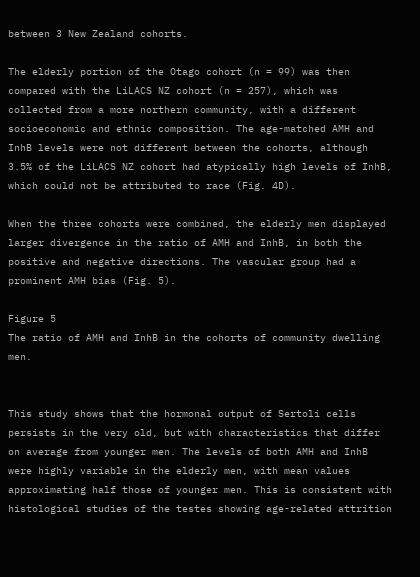between 3 New Zealand cohorts.

The elderly portion of the Otago cohort (n = 99) was then compared with the LiLACS NZ cohort (n = 257), which was collected from a more northern community, with a different socioeconomic and ethnic composition. The age-matched AMH and InhB levels were not different between the cohorts, although 3.5% of the LiLACS NZ cohort had atypically high levels of InhB, which could not be attributed to race (Fig. 4D).

When the three cohorts were combined, the elderly men displayed larger divergence in the ratio of AMH and InhB, in both the positive and negative directions. The vascular group had a prominent AMH bias (Fig. 5).

Figure 5
The ratio of AMH and InhB in the cohorts of community dwelling men.


This study shows that the hormonal output of Sertoli cells persists in the very old, but with characteristics that differ on average from younger men. The levels of both AMH and InhB were highly variable in the elderly men, with mean values approximating half those of younger men. This is consistent with histological studies of the testes showing age-related attrition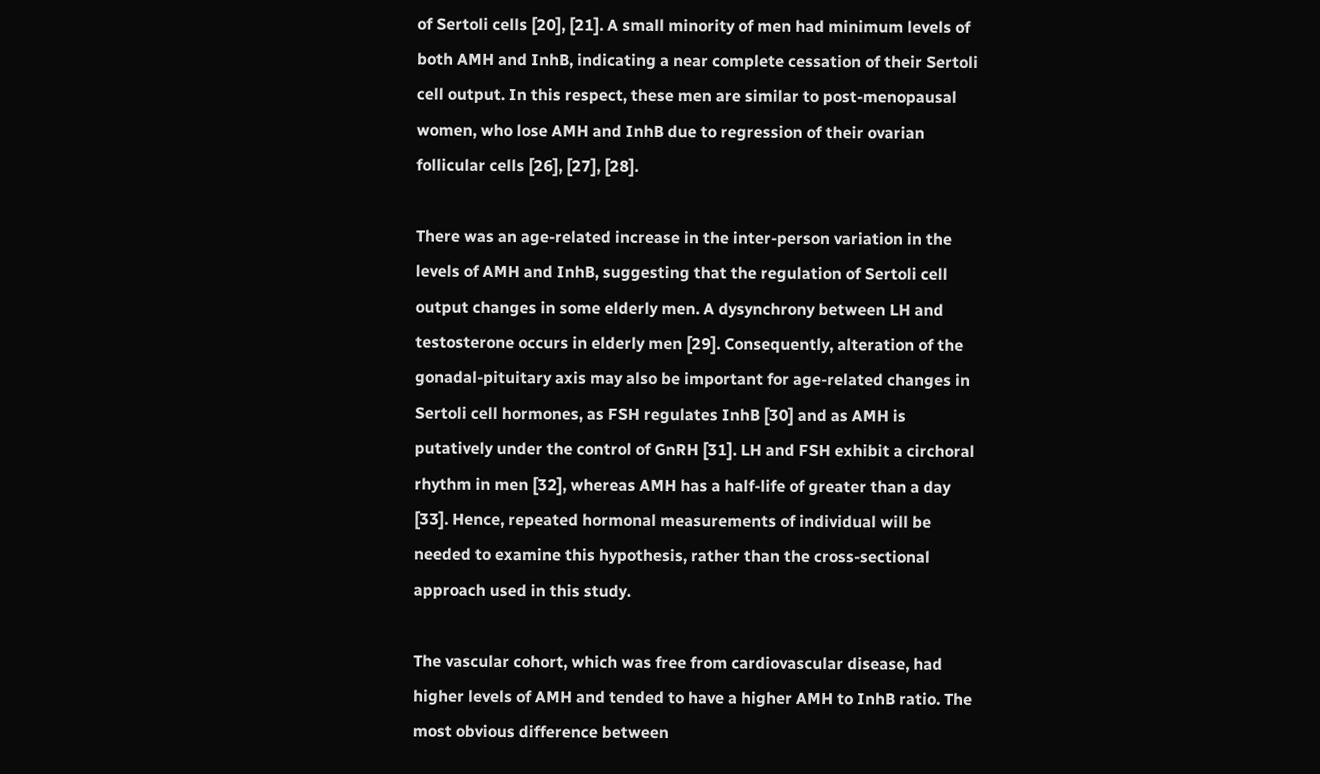of Sertoli cells [20], [21]. A small minority of men had minimum levels of both AMH and InhB, indicating a near complete cessation of their Sertoli cell output. In this respect, these men are similar to post-menopausal women, who lose AMH and InhB due to regression of their ovarian follicular cells [26], [27], [28].

There was an age-related increase in the inter-person variation in the levels of AMH and InhB, suggesting that the regulation of Sertoli cell output changes in some elderly men. A dysynchrony between LH and testosterone occurs in elderly men [29]. Consequently, alteration of the gonadal-pituitary axis may also be important for age-related changes in Sertoli cell hormones, as FSH regulates InhB [30] and as AMH is putatively under the control of GnRH [31]. LH and FSH exhibit a circhoral rhythm in men [32], whereas AMH has a half-life of greater than a day [33]. Hence, repeated hormonal measurements of individual will be needed to examine this hypothesis, rather than the cross-sectional approach used in this study.

The vascular cohort, which was free from cardiovascular disease, had higher levels of AMH and tended to have a higher AMH to InhB ratio. The most obvious difference between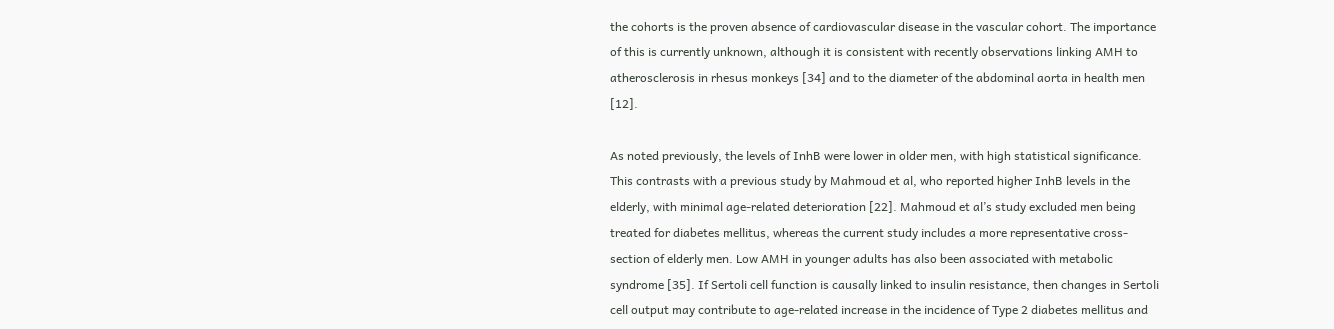the cohorts is the proven absence of cardiovascular disease in the vascular cohort. The importance of this is currently unknown, although it is consistent with recently observations linking AMH to atherosclerosis in rhesus monkeys [34] and to the diameter of the abdominal aorta in health men [12].

As noted previously, the levels of InhB were lower in older men, with high statistical significance. This contrasts with a previous study by Mahmoud et al, who reported higher InhB levels in the elderly, with minimal age-related deterioration [22]. Mahmoud et al’s study excluded men being treated for diabetes mellitus, whereas the current study includes a more representative cross-section of elderly men. Low AMH in younger adults has also been associated with metabolic syndrome [35]. If Sertoli cell function is causally linked to insulin resistance, then changes in Sertoli cell output may contribute to age-related increase in the incidence of Type 2 diabetes mellitus and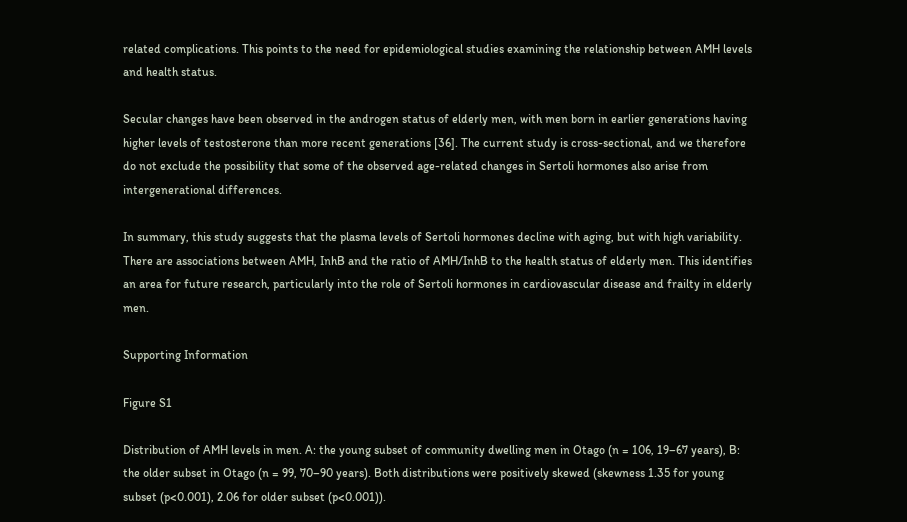related complications. This points to the need for epidemiological studies examining the relationship between AMH levels and health status.

Secular changes have been observed in the androgen status of elderly men, with men born in earlier generations having higher levels of testosterone than more recent generations [36]. The current study is cross-sectional, and we therefore do not exclude the possibility that some of the observed age-related changes in Sertoli hormones also arise from intergenerational differences.

In summary, this study suggests that the plasma levels of Sertoli hormones decline with aging, but with high variability. There are associations between AMH, InhB and the ratio of AMH/InhB to the health status of elderly men. This identifies an area for future research, particularly into the role of Sertoli hormones in cardiovascular disease and frailty in elderly men.

Supporting Information

Figure S1

Distribution of AMH levels in men. A: the young subset of community dwelling men in Otago (n = 106, 19–67 years), B: the older subset in Otago (n = 99, 70–90 years). Both distributions were positively skewed (skewness 1.35 for young subset (p<0.001), 2.06 for older subset (p<0.001)).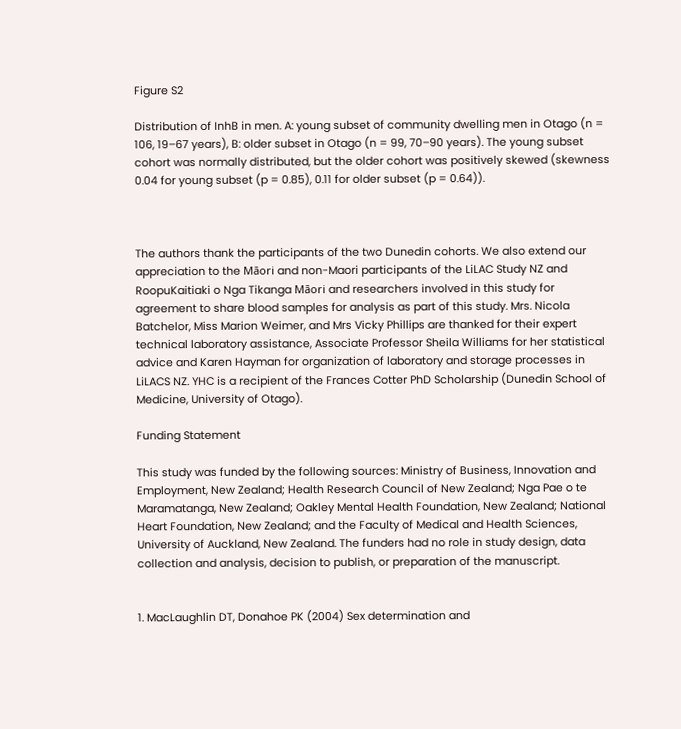Figure S2

Distribution of InhB in men. A: young subset of community dwelling men in Otago (n = 106, 19–67 years), B: older subset in Otago (n = 99, 70–90 years). The young subset cohort was normally distributed, but the older cohort was positively skewed (skewness 0.04 for young subset (p = 0.85), 0.11 for older subset (p = 0.64)).



The authors thank the participants of the two Dunedin cohorts. We also extend our appreciation to the Māori and non-Maori participants of the LiLAC Study NZ and RoopuKaitiaki o Nga Tikanga Māori and researchers involved in this study for agreement to share blood samples for analysis as part of this study. Mrs. Nicola Batchelor, Miss Marion Weimer, and Mrs Vicky Phillips are thanked for their expert technical laboratory assistance, Associate Professor Sheila Williams for her statistical advice and Karen Hayman for organization of laboratory and storage processes in LiLACS NZ. YHC is a recipient of the Frances Cotter PhD Scholarship (Dunedin School of Medicine, University of Otago).

Funding Statement

This study was funded by the following sources: Ministry of Business, Innovation and Employment, New Zealand; Health Research Council of New Zealand; Nga Pae o te Maramatanga, New Zealand; Oakley Mental Health Foundation, New Zealand; National Heart Foundation, New Zealand; and the Faculty of Medical and Health Sciences, University of Auckland, New Zealand. The funders had no role in study design, data collection and analysis, decision to publish, or preparation of the manuscript.


1. MacLaughlin DT, Donahoe PK (2004) Sex determination and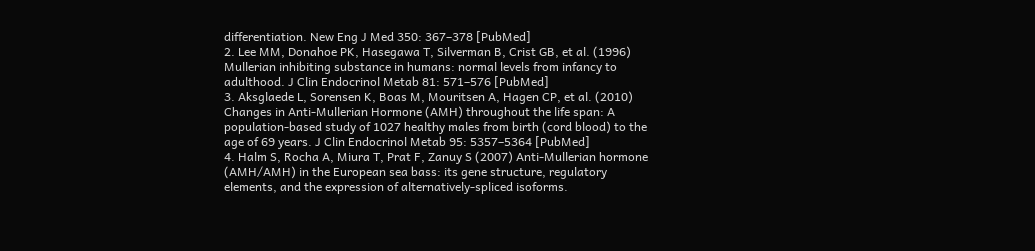differentiation. New Eng J Med 350: 367–378 [PubMed]
2. Lee MM, Donahoe PK, Hasegawa T, Silverman B, Crist GB, et al. (1996) Mullerian inhibiting substance in humans: normal levels from infancy to adulthood. J Clin Endocrinol Metab 81: 571–576 [PubMed]
3. Aksglaede L, Sorensen K, Boas M, Mouritsen A, Hagen CP, et al. (2010) Changes in Anti-Mullerian Hormone (AMH) throughout the life span: A population-based study of 1027 healthy males from birth (cord blood) to the age of 69 years. J Clin Endocrinol Metab 95: 5357–5364 [PubMed]
4. Halm S, Rocha A, Miura T, Prat F, Zanuy S (2007) Anti-Mullerian hormone (AMH/AMH) in the European sea bass: its gene structure, regulatory elements, and the expression of alternatively-spliced isoforms.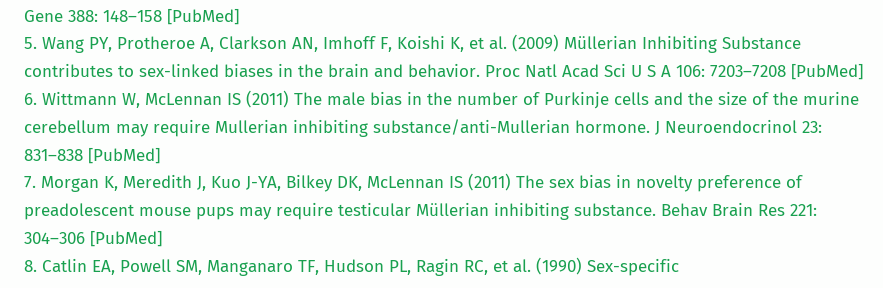Gene 388: 148–158 [PubMed]
5. Wang PY, Protheroe A, Clarkson AN, Imhoff F, Koishi K, et al. (2009) Müllerian Inhibiting Substance contributes to sex-linked biases in the brain and behavior. Proc Natl Acad Sci U S A 106: 7203–7208 [PubMed]
6. Wittmann W, McLennan IS (2011) The male bias in the number of Purkinje cells and the size of the murine cerebellum may require Mullerian inhibiting substance/anti-Mullerian hormone. J Neuroendocrinol 23: 831–838 [PubMed]
7. Morgan K, Meredith J, Kuo J-YA, Bilkey DK, McLennan IS (2011) The sex bias in novelty preference of preadolescent mouse pups may require testicular Müllerian inhibiting substance. Behav Brain Res 221: 304–306 [PubMed]
8. Catlin EA, Powell SM, Manganaro TF, Hudson PL, Ragin RC, et al. (1990) Sex-specific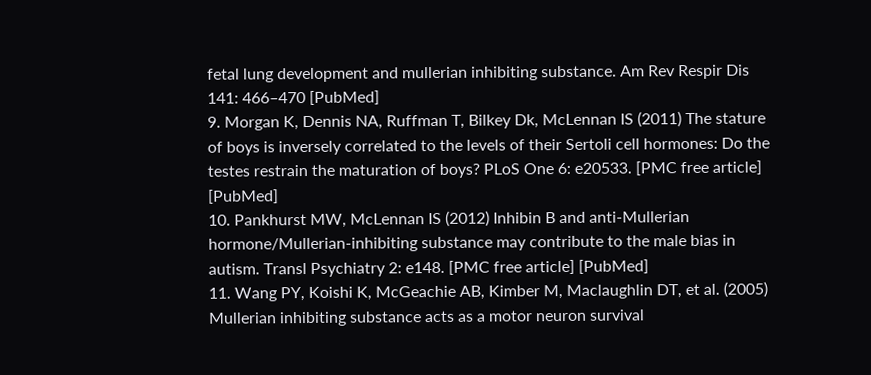fetal lung development and mullerian inhibiting substance. Am Rev Respir Dis 141: 466–470 [PubMed]
9. Morgan K, Dennis NA, Ruffman T, Bilkey Dk, McLennan IS (2011) The stature of boys is inversely correlated to the levels of their Sertoli cell hormones: Do the testes restrain the maturation of boys? PLoS One 6: e20533. [PMC free article] [PubMed]
10. Pankhurst MW, McLennan IS (2012) Inhibin B and anti-Mullerian hormone/Mullerian-inhibiting substance may contribute to the male bias in autism. Transl Psychiatry 2: e148. [PMC free article] [PubMed]
11. Wang PY, Koishi K, McGeachie AB, Kimber M, Maclaughlin DT, et al. (2005) Mullerian inhibiting substance acts as a motor neuron survival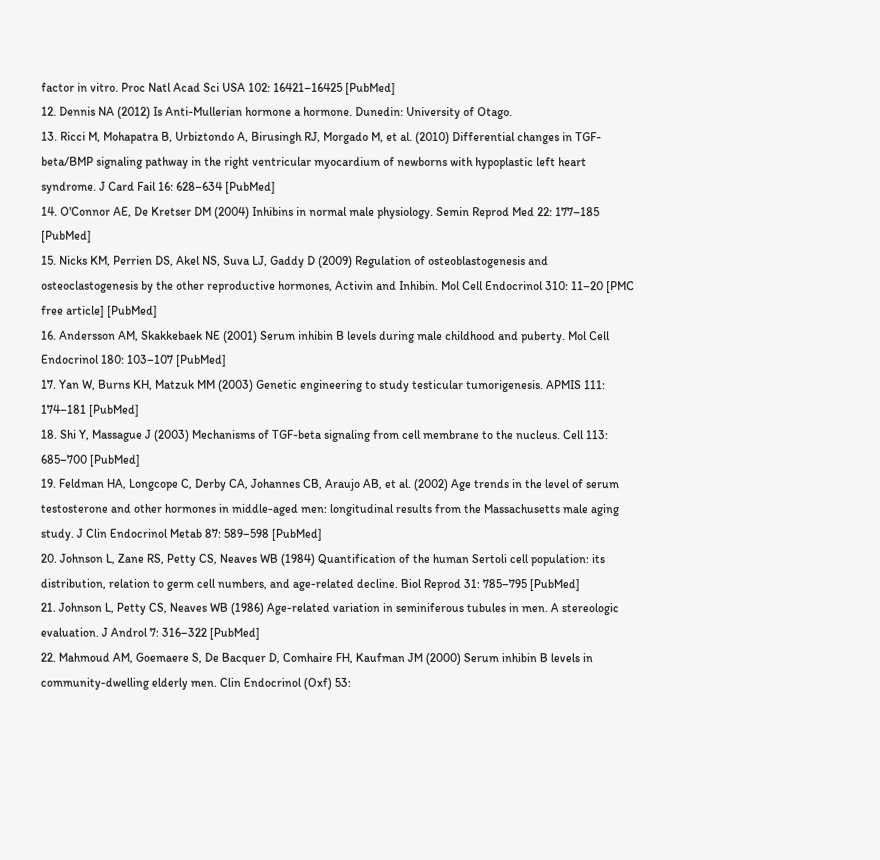factor in vitro. Proc Natl Acad Sci USA 102: 16421–16425 [PubMed]
12. Dennis NA (2012) Is Anti-Mullerian hormone a hormone. Dunedin: University of Otago.
13. Ricci M, Mohapatra B, Urbiztondo A, Birusingh RJ, Morgado M, et al. (2010) Differential changes in TGF-beta/BMP signaling pathway in the right ventricular myocardium of newborns with hypoplastic left heart syndrome. J Card Fail 16: 628–634 [PubMed]
14. O'Connor AE, De Kretser DM (2004) Inhibins in normal male physiology. Semin Reprod Med 22: 177–185 [PubMed]
15. Nicks KM, Perrien DS, Akel NS, Suva LJ, Gaddy D (2009) Regulation of osteoblastogenesis and osteoclastogenesis by the other reproductive hormones, Activin and Inhibin. Mol Cell Endocrinol 310: 11–20 [PMC free article] [PubMed]
16. Andersson AM, Skakkebaek NE (2001) Serum inhibin B levels during male childhood and puberty. Mol Cell Endocrinol 180: 103–107 [PubMed]
17. Yan W, Burns KH, Matzuk MM (2003) Genetic engineering to study testicular tumorigenesis. APMIS 111: 174–181 [PubMed]
18. Shi Y, Massague J (2003) Mechanisms of TGF-beta signaling from cell membrane to the nucleus. Cell 113: 685–700 [PubMed]
19. Feldman HA, Longcope C, Derby CA, Johannes CB, Araujo AB, et al. (2002) Age trends in the level of serum testosterone and other hormones in middle-aged men: longitudinal results from the Massachusetts male aging study. J Clin Endocrinol Metab 87: 589–598 [PubMed]
20. Johnson L, Zane RS, Petty CS, Neaves WB (1984) Quantification of the human Sertoli cell population: its distribution, relation to germ cell numbers, and age-related decline. Biol Reprod 31: 785–795 [PubMed]
21. Johnson L, Petty CS, Neaves WB (1986) Age-related variation in seminiferous tubules in men. A stereologic evaluation. J Androl 7: 316–322 [PubMed]
22. Mahmoud AM, Goemaere S, De Bacquer D, Comhaire FH, Kaufman JM (2000) Serum inhibin B levels in community-dwelling elderly men. Clin Endocrinol (Oxf) 53: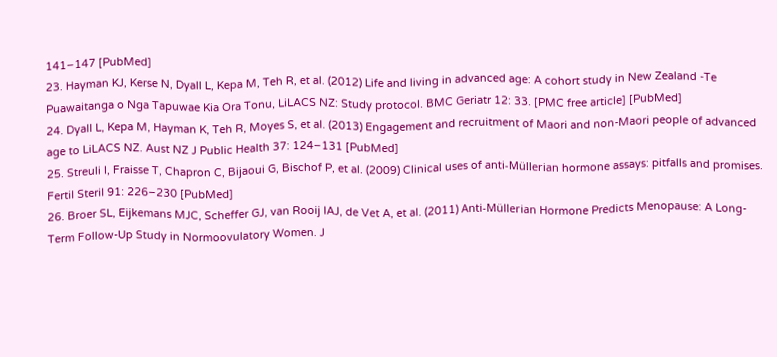141–147 [PubMed]
23. Hayman KJ, Kerse N, Dyall L, Kepa M, Teh R, et al. (2012) Life and living in advanced age: A cohort study in New Zealand -Te Puawaitanga o Nga Tapuwae Kia Ora Tonu, LiLACS NZ: Study protocol. BMC Geriatr 12: 33. [PMC free article] [PubMed]
24. Dyall L, Kepa M, Hayman K, Teh R, Moyes S, et al. (2013) Engagement and recruitment of Maori and non-Maori people of advanced age to LiLACS NZ. Aust NZ J Public Health 37: 124–131 [PubMed]
25. Streuli I, Fraisse T, Chapron C, Bijaoui G, Bischof P, et al. (2009) Clinical uses of anti-Müllerian hormone assays: pitfalls and promises. Fertil Steril 91: 226–230 [PubMed]
26. Broer SL, Eijkemans MJC, Scheffer GJ, van Rooij IAJ, de Vet A, et al. (2011) Anti-Müllerian Hormone Predicts Menopause: A Long-Term Follow-Up Study in Normoovulatory Women. J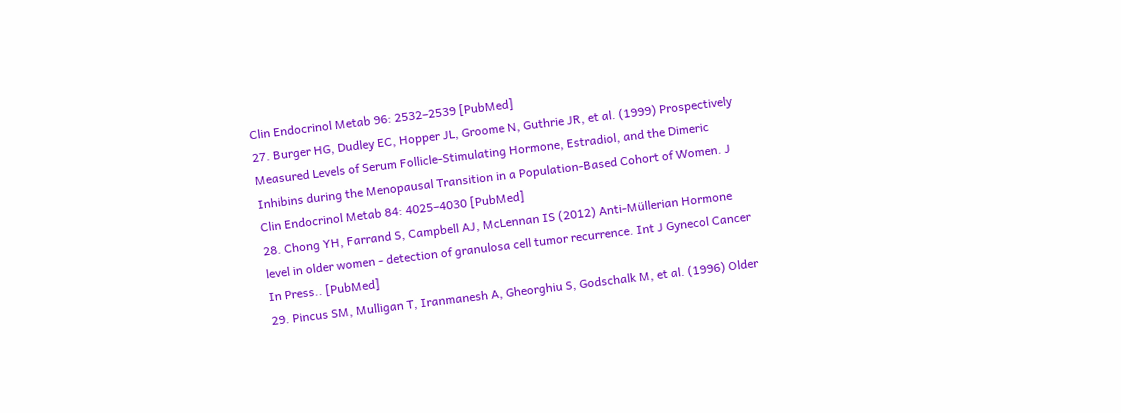Clin Endocrinol Metab 96: 2532–2539 [PubMed]
27. Burger HG, Dudley EC, Hopper JL, Groome N, Guthrie JR, et al. (1999) Prospectively Measured Levels of Serum Follicle-Stimulating Hormone, Estradiol, and the Dimeric Inhibins during the Menopausal Transition in a Population-Based Cohort of Women. J Clin Endocrinol Metab 84: 4025–4030 [PubMed]
28. Chong YH, Farrand S, Campbell AJ, McLennan IS (2012) Anti-Müllerian Hormone level in older women - detection of granulosa cell tumor recurrence. Int J Gynecol Cancer In Press.. [PubMed]
29. Pincus SM, Mulligan T, Iranmanesh A, Gheorghiu S, Godschalk M, et al. (1996) Older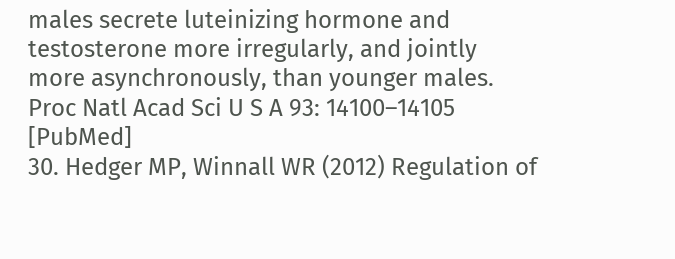males secrete luteinizing hormone and testosterone more irregularly, and jointly more asynchronously, than younger males. Proc Natl Acad Sci U S A 93: 14100–14105 [PubMed]
30. Hedger MP, Winnall WR (2012) Regulation of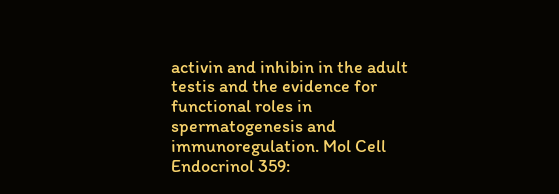activin and inhibin in the adult testis and the evidence for functional roles in spermatogenesis and immunoregulation. Mol Cell Endocrinol 359: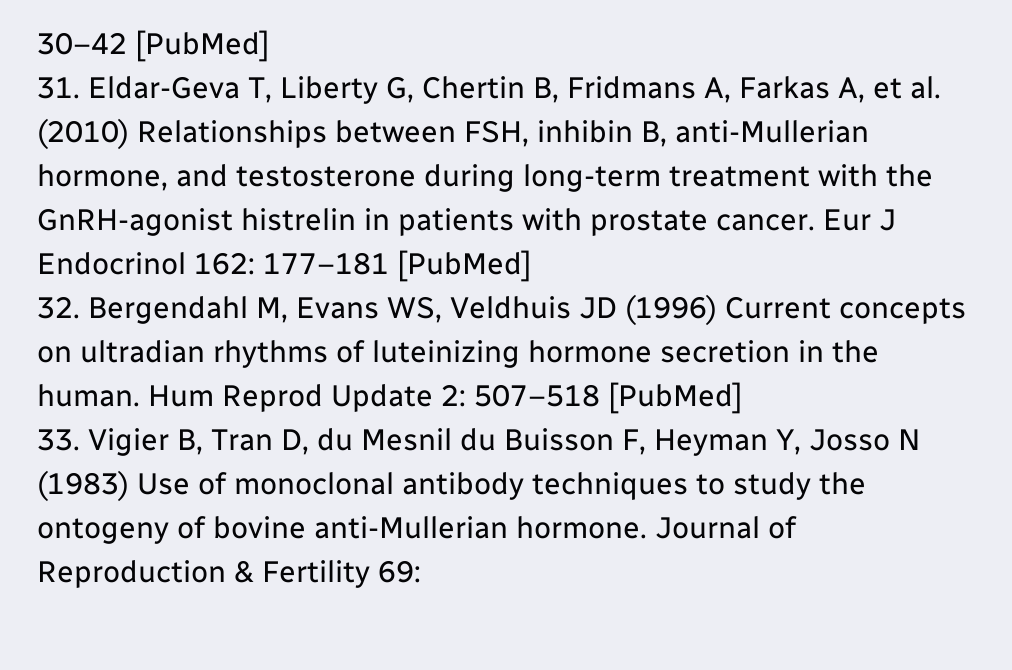30–42 [PubMed]
31. Eldar-Geva T, Liberty G, Chertin B, Fridmans A, Farkas A, et al. (2010) Relationships between FSH, inhibin B, anti-Mullerian hormone, and testosterone during long-term treatment with the GnRH-agonist histrelin in patients with prostate cancer. Eur J Endocrinol 162: 177–181 [PubMed]
32. Bergendahl M, Evans WS, Veldhuis JD (1996) Current concepts on ultradian rhythms of luteinizing hormone secretion in the human. Hum Reprod Update 2: 507–518 [PubMed]
33. Vigier B, Tran D, du Mesnil du Buisson F, Heyman Y, Josso N (1983) Use of monoclonal antibody techniques to study the ontogeny of bovine anti-Mullerian hormone. Journal of Reproduction & Fertility 69: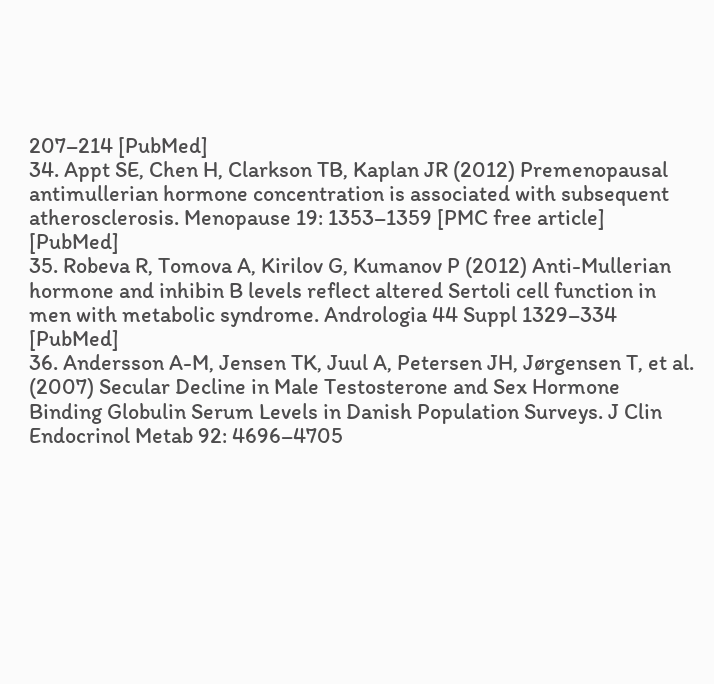207–214 [PubMed]
34. Appt SE, Chen H, Clarkson TB, Kaplan JR (2012) Premenopausal antimullerian hormone concentration is associated with subsequent atherosclerosis. Menopause 19: 1353–1359 [PMC free article] [PubMed]
35. Robeva R, Tomova A, Kirilov G, Kumanov P (2012) Anti-Mullerian hormone and inhibin B levels reflect altered Sertoli cell function in men with metabolic syndrome. Andrologia 44 Suppl 1329–334 [PubMed]
36. Andersson A-M, Jensen TK, Juul A, Petersen JH, Jørgensen T, et al. (2007) Secular Decline in Male Testosterone and Sex Hormone Binding Globulin Serum Levels in Danish Population Surveys. J Clin Endocrinol Metab 92: 4696–4705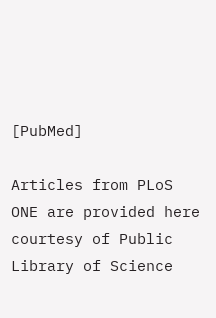[PubMed]

Articles from PLoS ONE are provided here courtesy of Public Library of Science